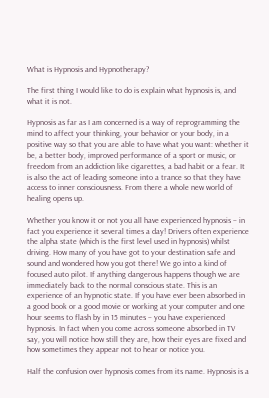What is Hypnosis and Hypnotherapy?

The first thing I would like to do is explain what hypnosis is, and what it is not.

Hypnosis as far as I am concerned is a way of reprogramming the mind to affect your thinking, your behavior or your body, in a positive way so that you are able to have what you want: whether it be, a better body, improved performance of a sport or music, or freedom from an addiction like cigarettes, a bad habit or a fear. It is also the act of leading someone into a trance so that they have access to inner consciousness. From there a whole new world of healing opens up.

Whether you know it or not you all have experienced hypnosis – in fact you experience it several times a day! Drivers often experience the alpha state (which is the first level used in hypnosis) whilst driving. How many of you have got to your destination safe and sound and wondered how you got there! We go into a kind of focused auto pilot. If anything dangerous happens though we are immediately back to the normal conscious state. This is an experience of an hypnotic state. If you have ever been absorbed in a good book or a good movie or working at your computer and one hour seems to flash by in 15 minutes – you have experienced hypnosis. In fact when you come across someone absorbed in TV say, you will notice how still they are, how their eyes are fixed and how sometimes they appear not to hear or notice you.

Half the confusion over hypnosis comes from its name. Hypnosis is a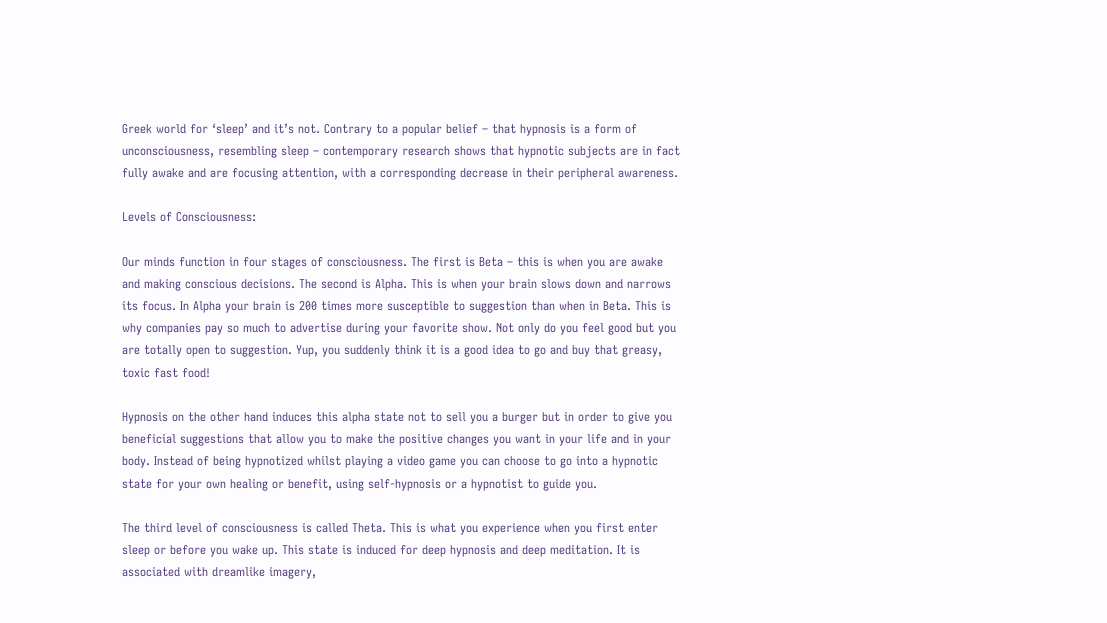Greek world for ‘sleep’ and it’s not. Contrary to a popular belief – that hypnosis is a form of unconsciousness, resembling sleep – contemporary research shows that hypnotic subjects are in fact fully awake and are focusing attention, with a corresponding decrease in their peripheral awareness.

Levels of Consciousness:

Our minds function in four stages of consciousness. The first is Beta – this is when you are awake and making conscious decisions. The second is Alpha. This is when your brain slows down and narrows its focus. In Alpha your brain is 200 times more susceptible to suggestion than when in Beta. This is why companies pay so much to advertise during your favorite show. Not only do you feel good but you are totally open to suggestion. Yup, you suddenly think it is a good idea to go and buy that greasy, toxic fast food!

Hypnosis on the other hand induces this alpha state not to sell you a burger but in order to give you beneficial suggestions that allow you to make the positive changes you want in your life and in your body. Instead of being hypnotized whilst playing a video game you can choose to go into a hypnotic state for your own healing or benefit, using self-hypnosis or a hypnotist to guide you.

The third level of consciousness is called Theta. This is what you experience when you first enter sleep or before you wake up. This state is induced for deep hypnosis and deep meditation. It is associated with dreamlike imagery,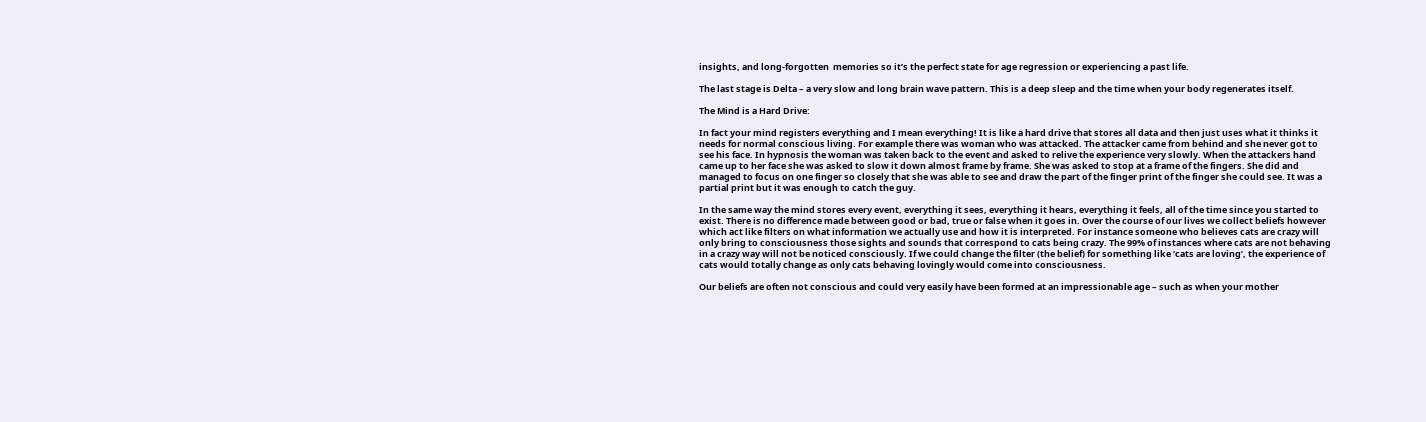insights, and long-forgotten  memories so it’s the perfect state for age regression or experiencing a past life.

The last stage is Delta – a very slow and long brain wave pattern. This is a deep sleep and the time when your body regenerates itself.

The Mind is a Hard Drive:

In fact your mind registers everything and I mean everything! It is like a hard drive that stores all data and then just uses what it thinks it needs for normal conscious living. For example there was woman who was attacked. The attacker came from behind and she never got to see his face. In hypnosis the woman was taken back to the event and asked to relive the experience very slowly. When the attackers hand came up to her face she was asked to slow it down almost frame by frame. She was asked to stop at a frame of the fingers. She did and managed to focus on one finger so closely that she was able to see and draw the part of the finger print of the finger she could see. It was a partial print but it was enough to catch the guy.

In the same way the mind stores every event, everything it sees, everything it hears, everything it feels, all of the time since you started to exist. There is no difference made between good or bad, true or false when it goes in. Over the course of our lives we collect beliefs however which act like filters on what information we actually use and how it is interpreted. For instance someone who believes cats are crazy will only bring to consciousness those sights and sounds that correspond to cats being crazy. The 99% of instances where cats are not behaving in a crazy way will not be noticed consciously. If we could change the filter (the belief) for something like ‘cats are loving’, the experience of cats would totally change as only cats behaving lovingly would come into consciousness.

Our beliefs are often not conscious and could very easily have been formed at an impressionable age – such as when your mother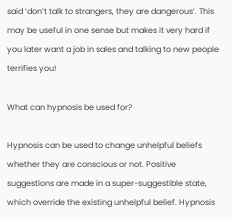said ‘don’t talk to strangers, they are dangerous’. This may be useful in one sense but makes it very hard if you later want a job in sales and talking to new people terrifies you!

What can hypnosis be used for?

Hypnosis can be used to change unhelpful beliefs whether they are conscious or not. Positive suggestions are made in a super-suggestible state, which override the existing unhelpful belief. Hypnosis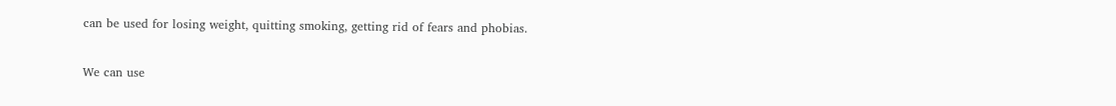can be used for losing weight, quitting smoking, getting rid of fears and phobias.

We can use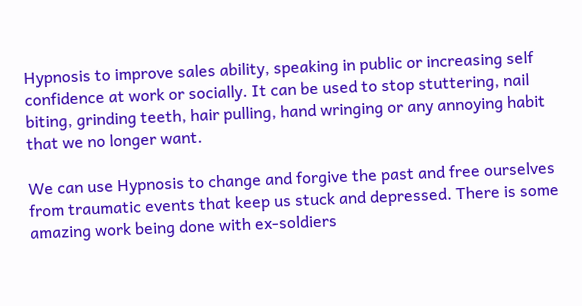Hypnosis to improve sales ability, speaking in public or increasing self confidence at work or socially. It can be used to stop stuttering, nail biting, grinding teeth, hair pulling, hand wringing or any annoying habit that we no longer want.

We can use Hypnosis to change and forgive the past and free ourselves from traumatic events that keep us stuck and depressed. There is some amazing work being done with ex-soldiers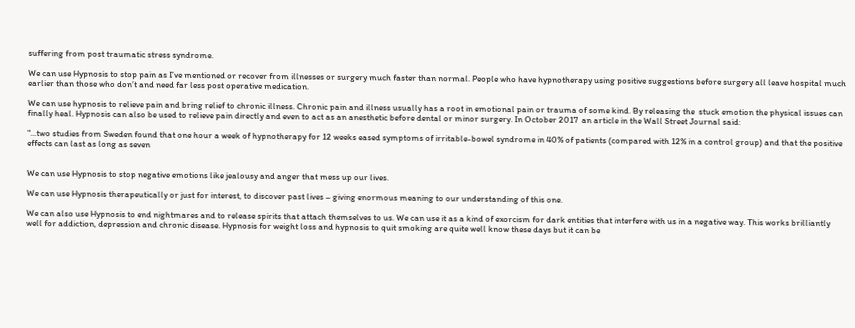suffering from post traumatic stress syndrome.

We can use Hypnosis to stop pain as I’ve mentioned or recover from illnesses or surgery much faster than normal. People who have hypnotherapy using positive suggestions before surgery all leave hospital much earlier than those who don’t and need far less post operative medication.

We can use hypnosis to relieve pain and bring relief to chronic illness. Chronic pain and illness usually has a root in emotional pain or trauma of some kind. By releasing the  stuck emotion the physical issues can finally heal. Hypnosis can also be used to relieve pain directly and even to act as an anesthetic before dental or minor surgery. In October 2017  an article in the Wall Street Journal said:

"...two studies from Sweden found that one hour a week of hypnotherapy for 12 weeks eased symptoms of irritable-bowel syndrome in 40% of patients (compared with 12% in a control group) and that the positive effects can last as long as seven


We can use Hypnosis to stop negative emotions like jealousy and anger that mess up our lives.

We can use Hypnosis therapeutically or just for interest, to discover past lives – giving enormous meaning to our understanding of this one.

We can also use Hypnosis to end nightmares and to release spirits that attach themselves to us. We can use it as a kind of exorcism for dark entities that interfere with us in a negative way. This works brilliantly well for addiction, depression and chronic disease. Hypnosis for weight loss and hypnosis to quit smoking are quite well know these days but it can be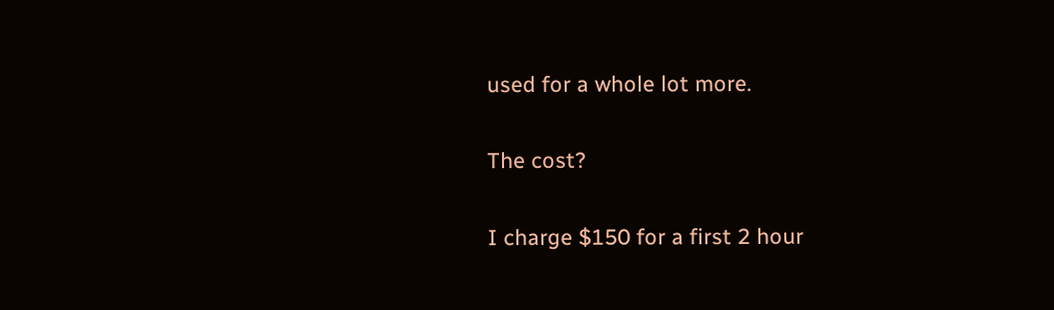used for a whole lot more.

The cost?

I charge $150 for a first 2 hour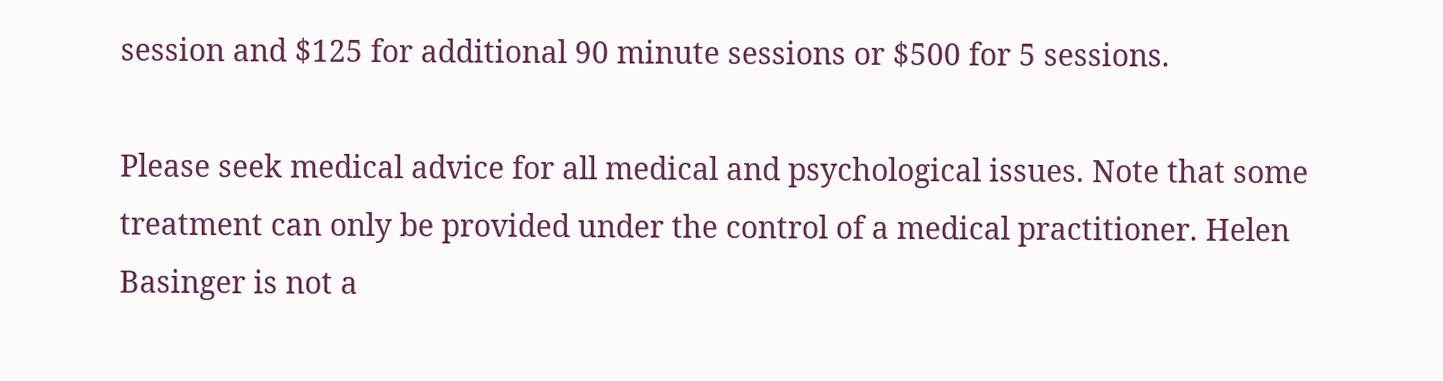session and $125 for additional 90 minute sessions or $500 for 5 sessions.

Please seek medical advice for all medical and psychological issues. Note that some treatment can only be provided under the control of a medical practitioner. Helen Basinger is not a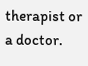therapist or a doctor.